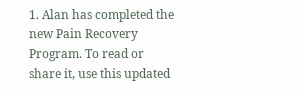1. Alan has completed the new Pain Recovery Program. To read or share it, use this updated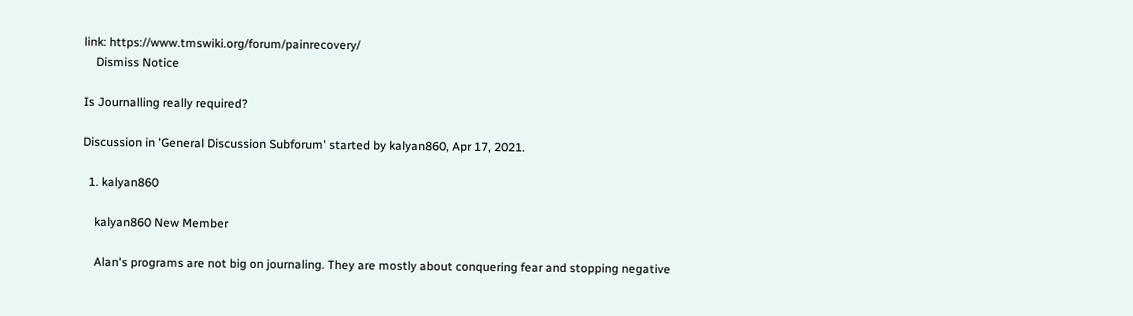link: https://www.tmswiki.org/forum/painrecovery/
    Dismiss Notice

Is Journalling really required?

Discussion in 'General Discussion Subforum' started by kalyan860, Apr 17, 2021.

  1. kalyan860

    kalyan860 New Member

    Alan's programs are not big on journaling. They are mostly about conquering fear and stopping negative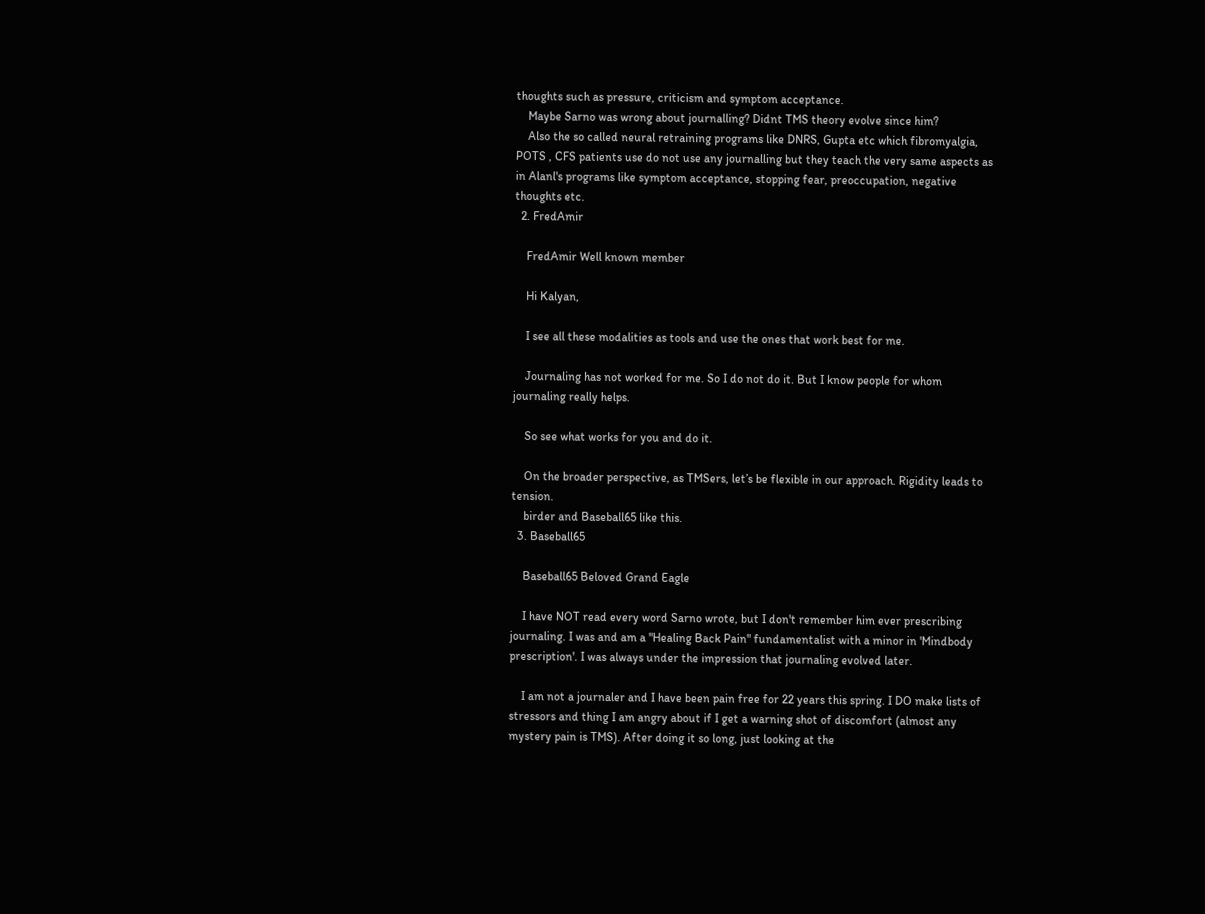thoughts such as pressure, criticism and symptom acceptance.
    Maybe Sarno was wrong about journalling? Didnt TMS theory evolve since him?
    Also the so called neural retraining programs like DNRS, Gupta etc which fibromyalgia, POTS , CFS patients use do not use any journalling but they teach the very same aspects as in Alanl's programs like symptom acceptance, stopping fear, preoccupation, negative thoughts etc.
  2. FredAmir

    FredAmir Well known member

    Hi Kalyan,

    I see all these modalities as tools and use the ones that work best for me.

    Journaling has not worked for me. So I do not do it. But I know people for whom journaling really helps.

    So see what works for you and do it.

    On the broader perspective, as TMSers, let’s be flexible in our approach. Rigidity leads to tension.
    birder and Baseball65 like this.
  3. Baseball65

    Baseball65 Beloved Grand Eagle

    I have NOT read every word Sarno wrote, but I don't remember him ever prescribing journaling. I was and am a "Healing Back Pain" fundamentalist with a minor in 'Mindbody prescription'. I was always under the impression that journaling evolved later.

    I am not a journaler and I have been pain free for 22 years this spring. I DO make lists of stressors and thing I am angry about if I get a warning shot of discomfort (almost any mystery pain is TMS). After doing it so long, just looking at the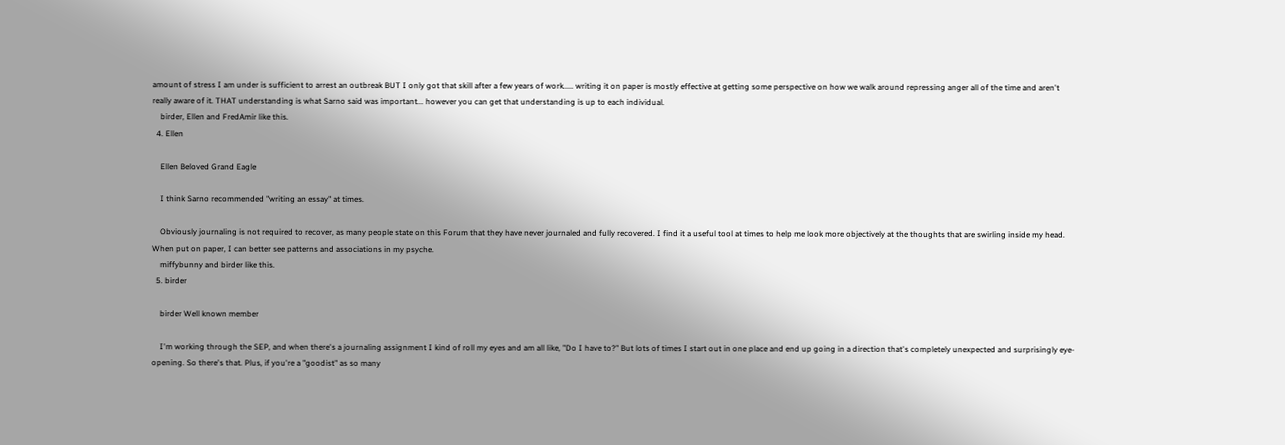amount of stress I am under is sufficient to arrest an outbreak BUT I only got that skill after a few years of work..... writing it on paper is mostly effective at getting some perspective on how we walk around repressing anger all of the time and aren't really aware of it. THAT understanding is what Sarno said was important... however you can get that understanding is up to each individual.
    birder, Ellen and FredAmir like this.
  4. Ellen

    Ellen Beloved Grand Eagle

    I think Sarno recommended "writing an essay" at times.

    Obviously journaling is not required to recover, as many people state on this Forum that they have never journaled and fully recovered. I find it a useful tool at times to help me look more objectively at the thoughts that are swirling inside my head. When put on paper, I can better see patterns and associations in my psyche.
    miffybunny and birder like this.
  5. birder

    birder Well known member

    I'm working through the SEP, and when there's a journaling assignment I kind of roll my eyes and am all like, "Do I have to?" But lots of times I start out in one place and end up going in a direction that's completely unexpected and surprisingly eye-opening. So there's that. Plus, if you're a "goodist" as so many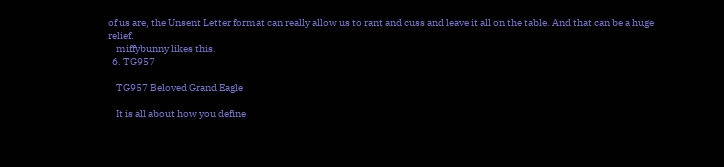of us are, the Unsent Letter format can really allow us to rant and cuss and leave it all on the table. And that can be a huge relief.
    miffybunny likes this.
  6. TG957

    TG957 Beloved Grand Eagle

    It is all about how you define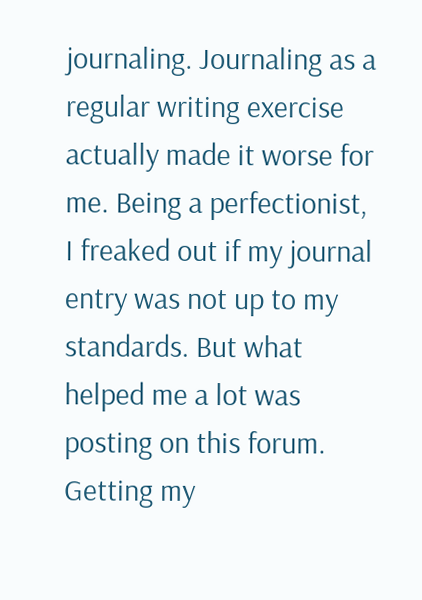journaling. Journaling as a regular writing exercise actually made it worse for me. Being a perfectionist, I freaked out if my journal entry was not up to my standards. But what helped me a lot was posting on this forum. Getting my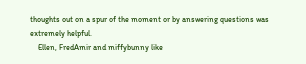thoughts out on a spur of the moment or by answering questions was extremely helpful.
    Ellen, FredAmir and miffybunny like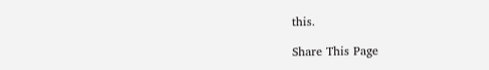this.

Share This Page